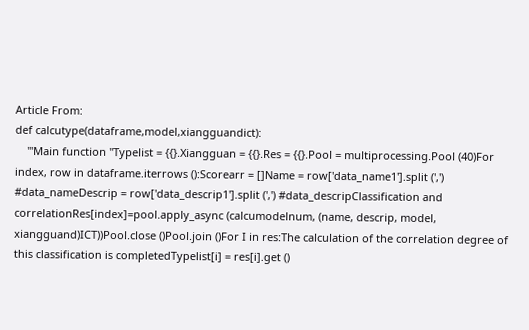Article From:
def calcutype(dataframe,model,xiangguandict):
    '''Main function ''Typelist = {{}.Xiangguan = {{}.Res = {{}.Pool = multiprocessing.Pool (40)For index, row in dataframe.iterrows ():Scorearr = []Name = row['data_name1'].split (',') #data_nameDescrip = row['data_descrip1'].split (',') #data_descripClassification and correlationRes[index]=pool.apply_async (calcumodelnum, (name, descrip, model, xiangguand)ICT))Pool.close ()Pool.join ()For I in res:The calculation of the correlation degree of this classification is completedTypelist[i] = res[i].get ()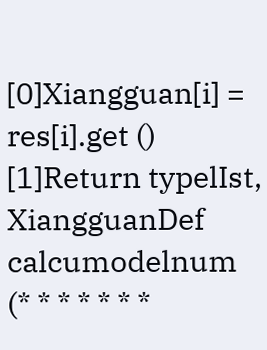[0]Xiangguan[i] = res[i].get () [1]Return typelIst, XiangguanDef calcumodelnum (* * * * * * *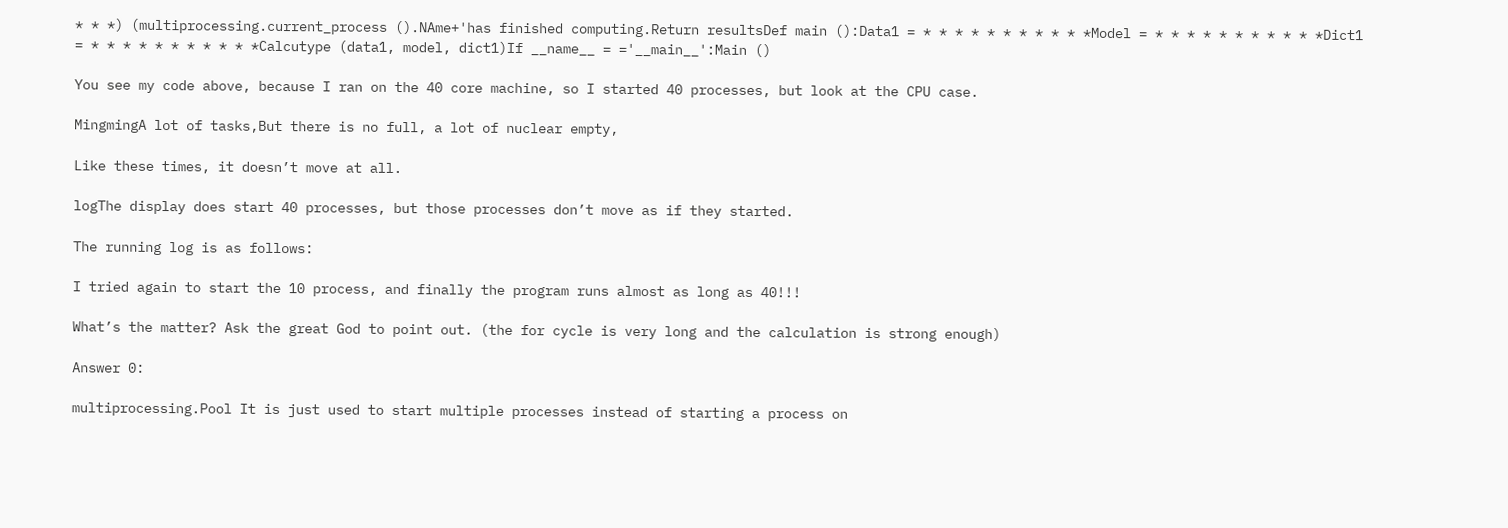* * *) (multiprocessing.current_process ().NAme+'has finished computing.Return resultsDef main ():Data1 = * * * * * * * * * * *Model = * * * * * * * * * * *Dict1 = * * * * * * * * * * *Calcutype (data1, model, dict1)If __name__ = ='__main__':Main ()

You see my code above, because I ran on the 40 core machine, so I started 40 processes, but look at the CPU case.

MingmingA lot of tasks,But there is no full, a lot of nuclear empty,

Like these times, it doesn’t move at all.

logThe display does start 40 processes, but those processes don’t move as if they started.

The running log is as follows:

I tried again to start the 10 process, and finally the program runs almost as long as 40!!!

What’s the matter? Ask the great God to point out. (the for cycle is very long and the calculation is strong enough)

Answer 0:

multiprocessing.Pool It is just used to start multiple processes instead of starting a process on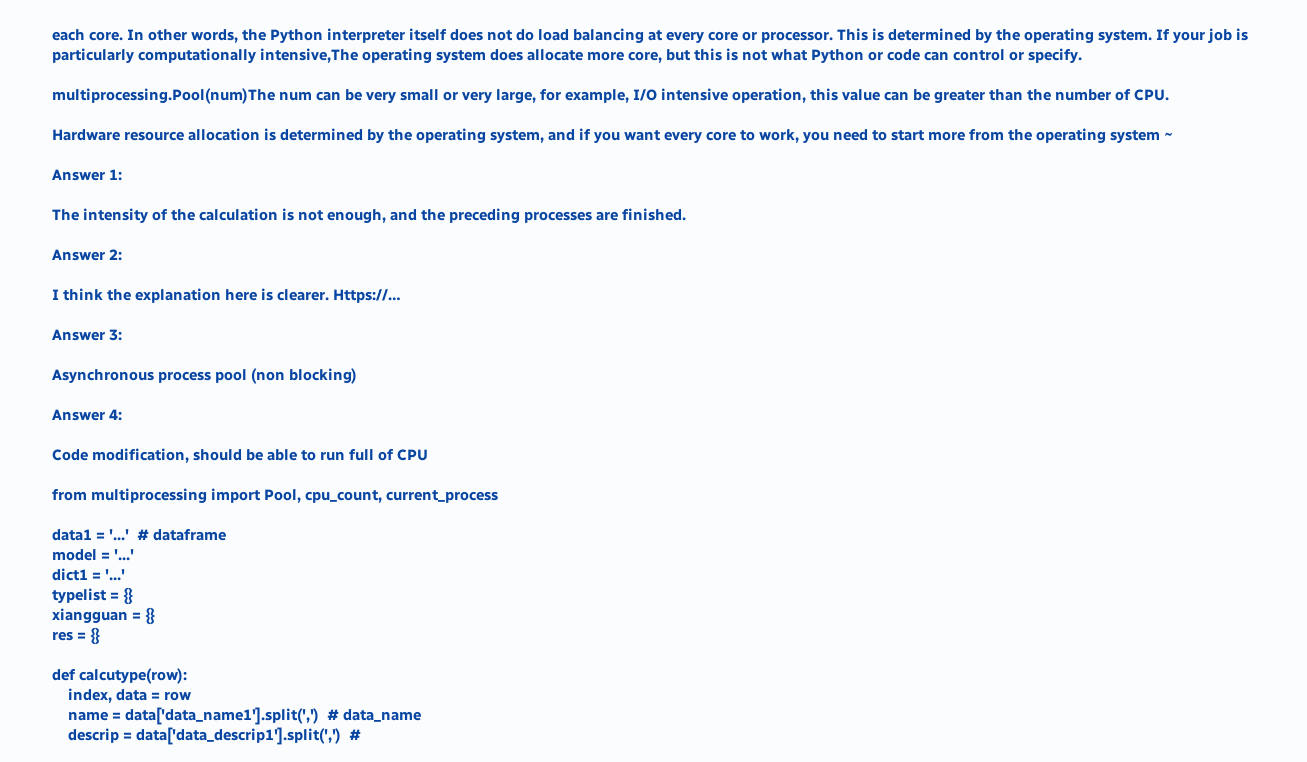each core. In other words, the Python interpreter itself does not do load balancing at every core or processor. This is determined by the operating system. If your job is particularly computationally intensive,The operating system does allocate more core, but this is not what Python or code can control or specify.

multiprocessing.Pool(num)The num can be very small or very large, for example, I/O intensive operation, this value can be greater than the number of CPU.

Hardware resource allocation is determined by the operating system, and if you want every core to work, you need to start more from the operating system ~

Answer 1:

The intensity of the calculation is not enough, and the preceding processes are finished.

Answer 2:

I think the explanation here is clearer. Https://…

Answer 3:

Asynchronous process pool (non blocking)

Answer 4:

Code modification, should be able to run full of CPU

from multiprocessing import Pool, cpu_count, current_process

data1 = '...'  # dataframe
model = '...'
dict1 = '...'
typelist = {}
xiangguan = {}
res = {}

def calcutype(row):
    index, data = row
    name = data['data_name1'].split(',')  # data_name
    descrip = data['data_descrip1'].split(',')  #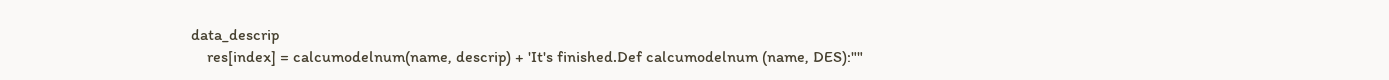data_descrip
    res[index] = calcumodelnum(name, descrip) + 'It's finished.Def calcumodelnum (name, DES):""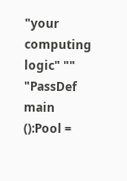"your computing logic" "" "PassDef main ():Pool =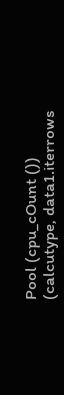Pool (cpu_cOunt ()) (calcutype, data1.iterrows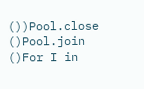())Pool.close ()Pool.join ()For I in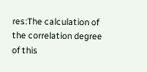res:The calculation of the correlation degree of this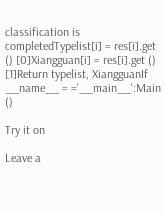classification is completedTypelist[i] = res[i].get () [0]Xiangguan[i] = res[i].get () [1]Return typelist, XiangguanIf __name__ = ='__main__':Main ()

Try it on

Leave a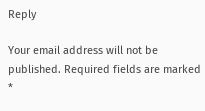Reply

Your email address will not be published. Required fields are marked *